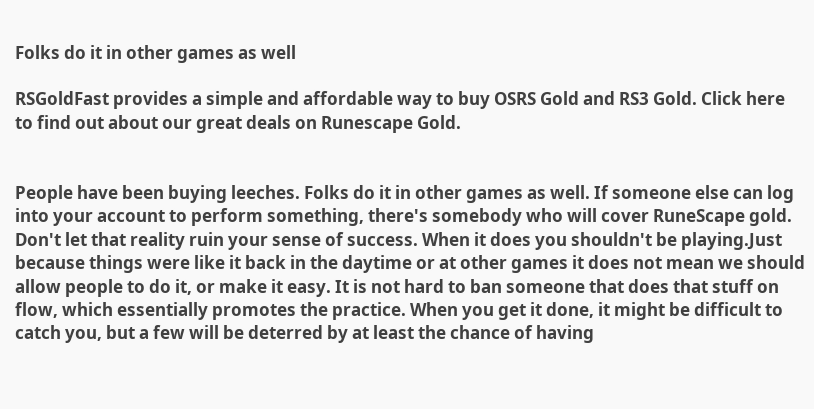Folks do it in other games as well

RSGoldFast provides a simple and affordable way to buy OSRS Gold and RS3 Gold. Click here to find out about our great deals on Runescape Gold.


People have been buying leeches. Folks do it in other games as well. If someone else can log into your account to perform something, there's somebody who will cover RuneScape gold. Don't let that reality ruin your sense of success. When it does you shouldn't be playing.Just because things were like it back in the daytime or at other games it does not mean we should allow people to do it, or make it easy. It is not hard to ban someone that does that stuff on flow, which essentially promotes the practice. When you get it done, it might be difficult to catch you, but a few will be deterred by at least the chance of having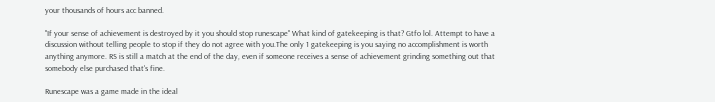your thousands of hours acc banned.

"If your sense of achievement is destroyed by it you should stop runescape" What kind of gatekeeping is that? Gtfo lol. Attempt to have a discussion without telling people to stop if they do not agree with you.The only 1 gatekeeping is you saying no accomplishment is worth anything anymore. RS is still a match at the end of the day, even if someone receives a sense of achievement grinding something out that somebody else purchased that's fine.

Runescape was a game made in the ideal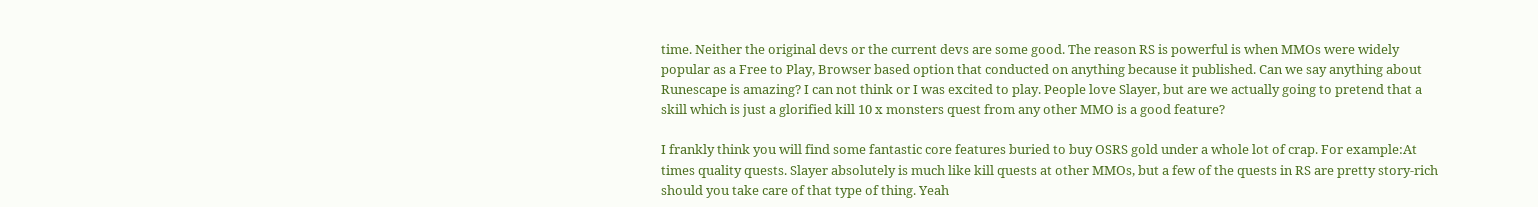time. Neither the original devs or the current devs are some good. The reason RS is powerful is when MMOs were widely popular as a Free to Play, Browser based option that conducted on anything because it published. Can we say anything about Runescape is amazing? I can not think or I was excited to play. People love Slayer, but are we actually going to pretend that a skill which is just a glorified kill 10 x monsters quest from any other MMO is a good feature?

I frankly think you will find some fantastic core features buried to buy OSRS gold under a whole lot of crap. For example:At times quality quests. Slayer absolutely is much like kill quests at other MMOs, but a few of the quests in RS are pretty story-rich should you take care of that type of thing. Yeah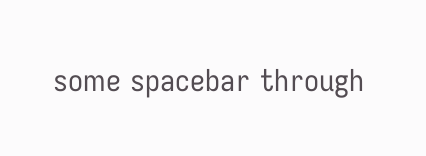some spacebar through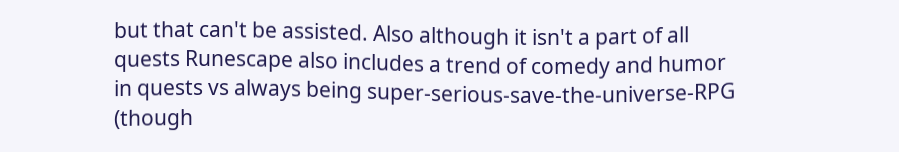but that can't be assisted. Also although it isn't a part of all quests Runescape also includes a trend of comedy and humor in quests vs always being super-serious-save-the-universe-RPG (though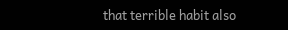that terrible habit also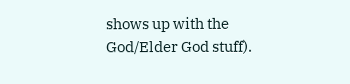shows up with the God/Elder God stuff).